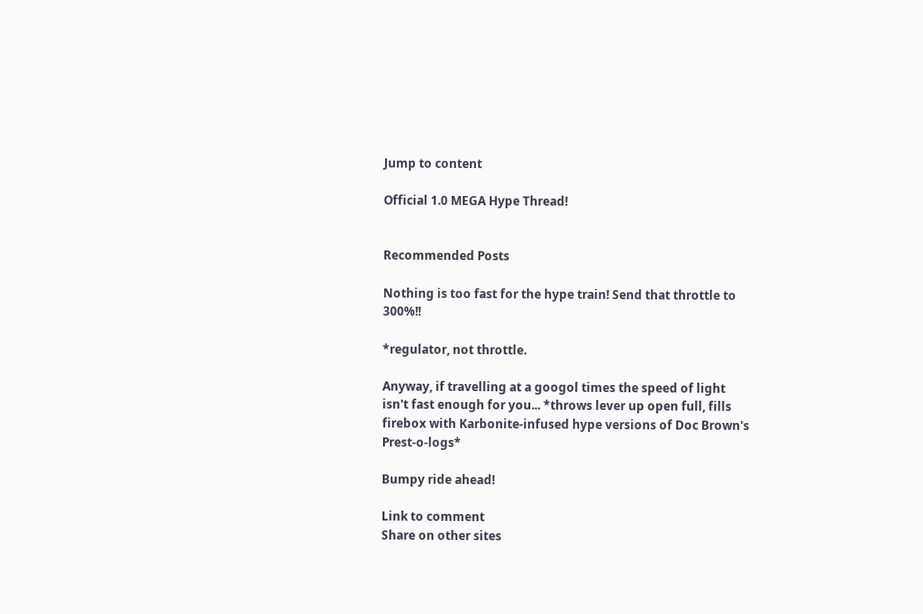Jump to content

Official 1.0 MEGA Hype Thread!


Recommended Posts

Nothing is too fast for the hype train! Send that throttle to 300%!!

*regulator, not throttle.

Anyway, if travelling at a googol times the speed of light isn't fast enough for you... *throws lever up open full, fills firebox with Karbonite-infused hype versions of Doc Brown's Prest-o-logs*

Bumpy ride ahead!

Link to comment
Share on other sites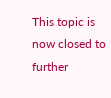This topic is now closed to further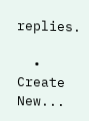replies.

  • Create New...